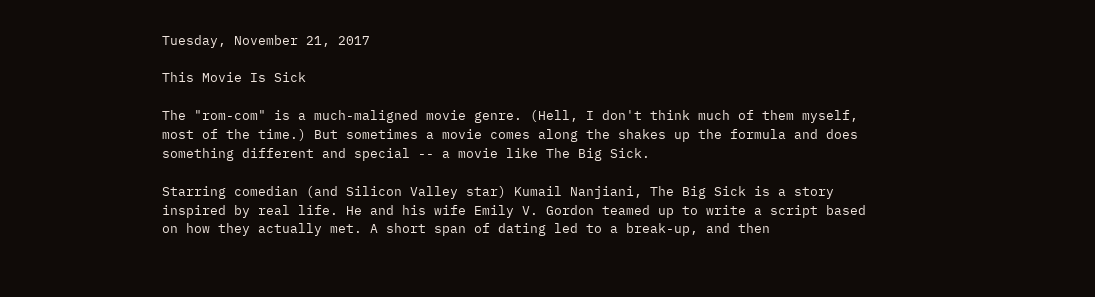Tuesday, November 21, 2017

This Movie Is Sick

The "rom-com" is a much-maligned movie genre. (Hell, I don't think much of them myself, most of the time.) But sometimes a movie comes along the shakes up the formula and does something different and special -- a movie like The Big Sick.

Starring comedian (and Silicon Valley star) Kumail Nanjiani, The Big Sick is a story inspired by real life. He and his wife Emily V. Gordon teamed up to write a script based on how they actually met. A short span of dating led to a break-up, and then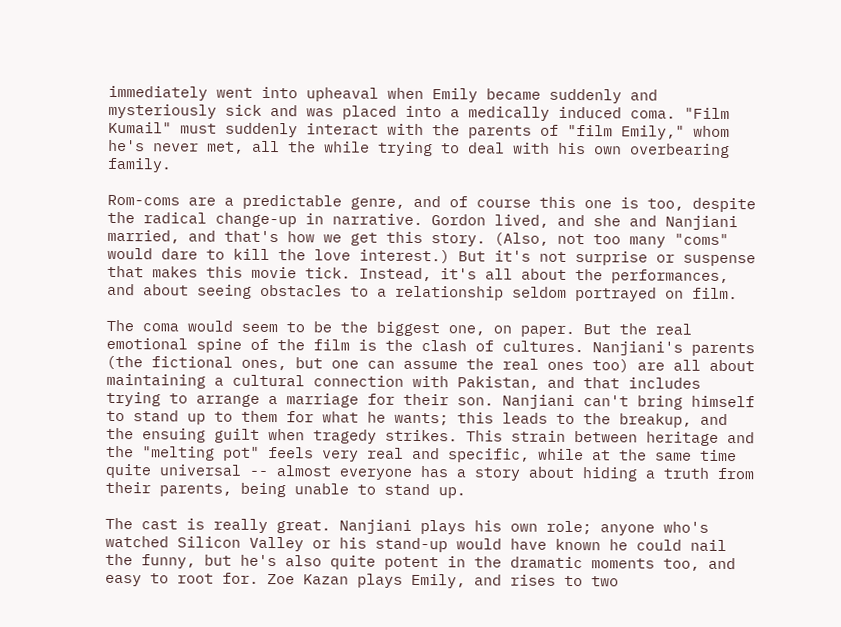immediately went into upheaval when Emily became suddenly and mysteriously sick and was placed into a medically induced coma. "Film Kumail" must suddenly interact with the parents of "film Emily," whom he's never met, all the while trying to deal with his own overbearing family.

Rom-coms are a predictable genre, and of course this one is too, despite the radical change-up in narrative. Gordon lived, and she and Nanjiani married, and that's how we get this story. (Also, not too many "coms" would dare to kill the love interest.) But it's not surprise or suspense that makes this movie tick. Instead, it's all about the performances, and about seeing obstacles to a relationship seldom portrayed on film.

The coma would seem to be the biggest one, on paper. But the real emotional spine of the film is the clash of cultures. Nanjiani's parents (the fictional ones, but one can assume the real ones too) are all about maintaining a cultural connection with Pakistan, and that includes trying to arrange a marriage for their son. Nanjiani can't bring himself to stand up to them for what he wants; this leads to the breakup, and the ensuing guilt when tragedy strikes. This strain between heritage and the "melting pot" feels very real and specific, while at the same time quite universal -- almost everyone has a story about hiding a truth from their parents, being unable to stand up.

The cast is really great. Nanjiani plays his own role; anyone who's watched Silicon Valley or his stand-up would have known he could nail the funny, but he's also quite potent in the dramatic moments too, and easy to root for. Zoe Kazan plays Emily, and rises to two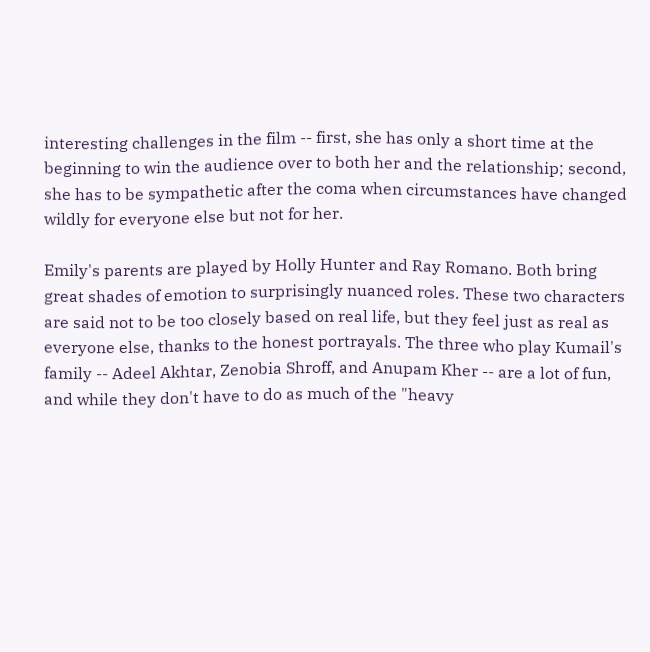interesting challenges in the film -- first, she has only a short time at the beginning to win the audience over to both her and the relationship; second, she has to be sympathetic after the coma when circumstances have changed wildly for everyone else but not for her.

Emily's parents are played by Holly Hunter and Ray Romano. Both bring great shades of emotion to surprisingly nuanced roles. These two characters are said not to be too closely based on real life, but they feel just as real as everyone else, thanks to the honest portrayals. The three who play Kumail's family -- Adeel Akhtar, Zenobia Shroff, and Anupam Kher -- are a lot of fun, and while they don't have to do as much of the "heavy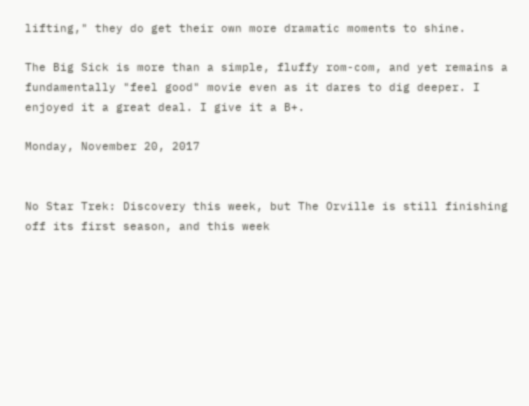lifting," they do get their own more dramatic moments to shine.

The Big Sick is more than a simple, fluffy rom-com, and yet remains a fundamentally "feel good" movie even as it dares to dig deeper. I enjoyed it a great deal. I give it a B+.

Monday, November 20, 2017


No Star Trek: Discovery this week, but The Orville is still finishing off its first season, and this week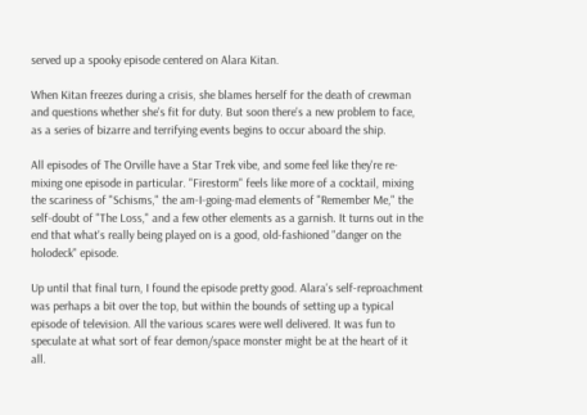served up a spooky episode centered on Alara Kitan.

When Kitan freezes during a crisis, she blames herself for the death of crewman and questions whether she's fit for duty. But soon there's a new problem to face, as a series of bizarre and terrifying events begins to occur aboard the ship.

All episodes of The Orville have a Star Trek vibe, and some feel like they're re-mixing one episode in particular. "Firestorm" feels like more of a cocktail, mixing the scariness of "Schisms," the am-I-going-mad elements of "Remember Me," the self-doubt of "The Loss," and a few other elements as a garnish. It turns out in the end that what's really being played on is a good, old-fashioned "danger on the holodeck" episode.

Up until that final turn, I found the episode pretty good. Alara's self-reproachment was perhaps a bit over the top, but within the bounds of setting up a typical episode of television. All the various scares were well delivered. It was fun to speculate at what sort of fear demon/space monster might be at the heart of it all.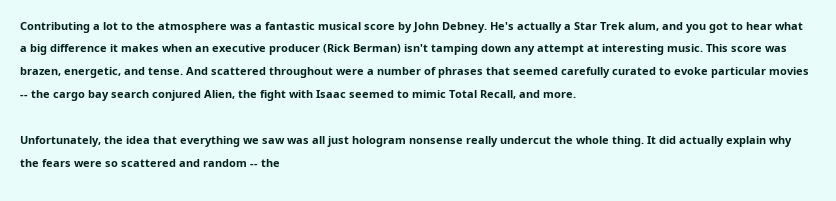Contributing a lot to the atmosphere was a fantastic musical score by John Debney. He's actually a Star Trek alum, and you got to hear what a big difference it makes when an executive producer (Rick Berman) isn't tamping down any attempt at interesting music. This score was brazen, energetic, and tense. And scattered throughout were a number of phrases that seemed carefully curated to evoke particular movies -- the cargo bay search conjured Alien, the fight with Isaac seemed to mimic Total Recall, and more.

Unfortunately, the idea that everything we saw was all just hologram nonsense really undercut the whole thing. It did actually explain why the fears were so scattered and random -- the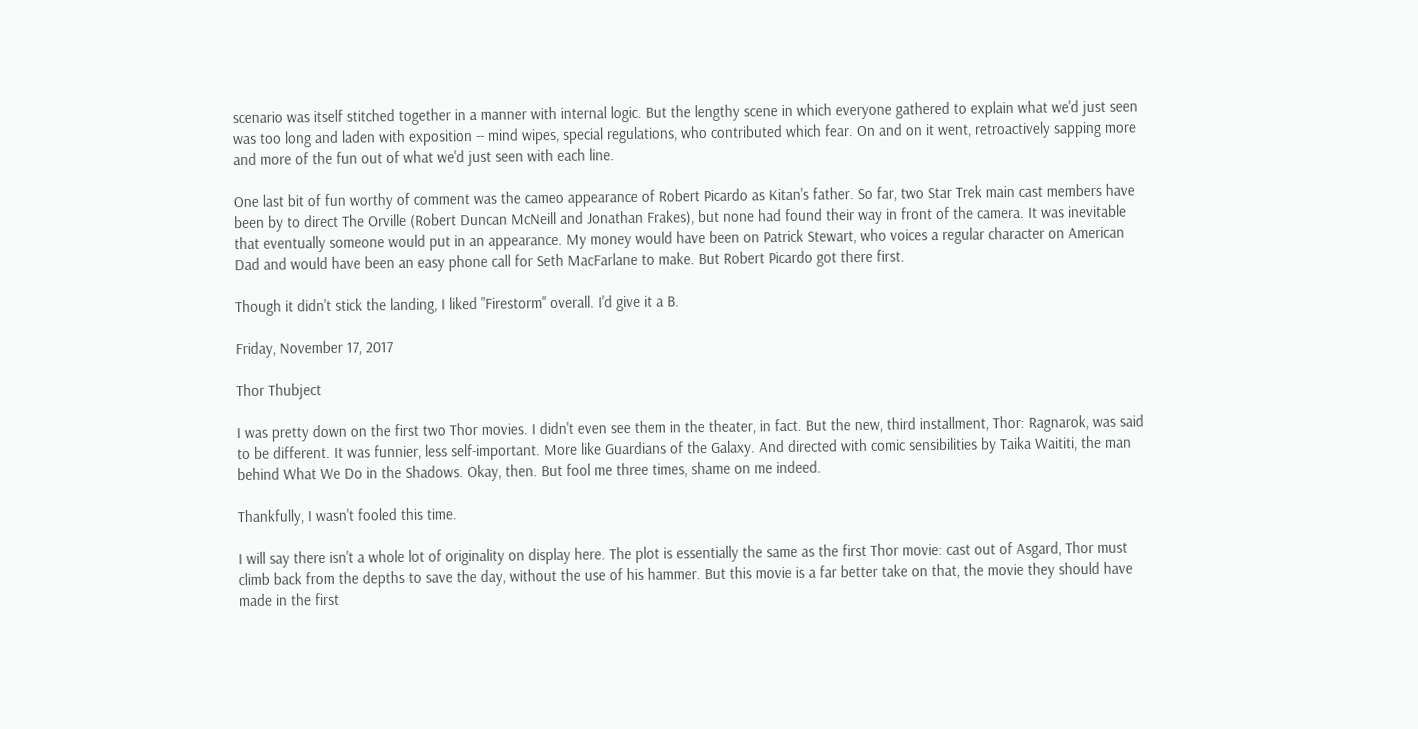scenario was itself stitched together in a manner with internal logic. But the lengthy scene in which everyone gathered to explain what we'd just seen was too long and laden with exposition -- mind wipes, special regulations, who contributed which fear. On and on it went, retroactively sapping more and more of the fun out of what we'd just seen with each line.

One last bit of fun worthy of comment was the cameo appearance of Robert Picardo as Kitan's father. So far, two Star Trek main cast members have been by to direct The Orville (Robert Duncan McNeill and Jonathan Frakes), but none had found their way in front of the camera. It was inevitable that eventually someone would put in an appearance. My money would have been on Patrick Stewart, who voices a regular character on American Dad and would have been an easy phone call for Seth MacFarlane to make. But Robert Picardo got there first.

Though it didn't stick the landing, I liked "Firestorm" overall. I'd give it a B.

Friday, November 17, 2017

Thor Thubject

I was pretty down on the first two Thor movies. I didn't even see them in the theater, in fact. But the new, third installment, Thor: Ragnarok, was said to be different. It was funnier, less self-important. More like Guardians of the Galaxy. And directed with comic sensibilities by Taika Waititi, the man behind What We Do in the Shadows. Okay, then. But fool me three times, shame on me indeed.

Thankfully, I wasn't fooled this time.

I will say there isn't a whole lot of originality on display here. The plot is essentially the same as the first Thor movie: cast out of Asgard, Thor must climb back from the depths to save the day, without the use of his hammer. But this movie is a far better take on that, the movie they should have made in the first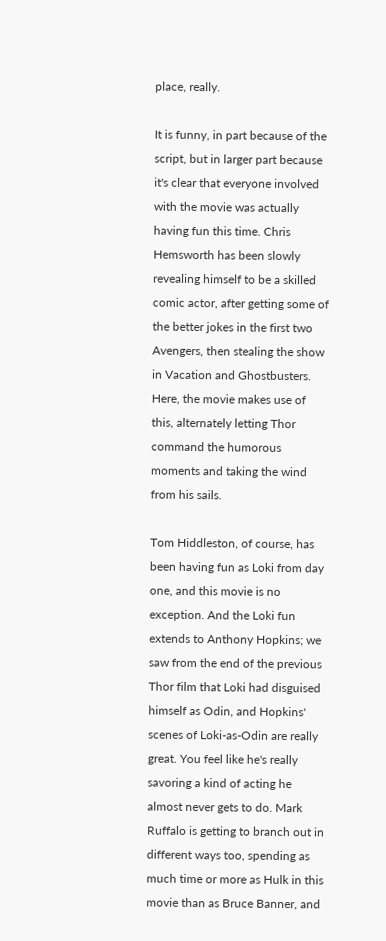place, really.

It is funny, in part because of the script, but in larger part because it's clear that everyone involved with the movie was actually having fun this time. Chris Hemsworth has been slowly revealing himself to be a skilled comic actor, after getting some of the better jokes in the first two Avengers, then stealing the show in Vacation and Ghostbusters. Here, the movie makes use of this, alternately letting Thor command the humorous moments and taking the wind from his sails.

Tom Hiddleston, of course, has been having fun as Loki from day one, and this movie is no exception. And the Loki fun extends to Anthony Hopkins; we saw from the end of the previous Thor film that Loki had disguised himself as Odin, and Hopkins' scenes of Loki-as-Odin are really great. You feel like he's really savoring a kind of acting he almost never gets to do. Mark Ruffalo is getting to branch out in different ways too, spending as much time or more as Hulk in this movie than as Bruce Banner, and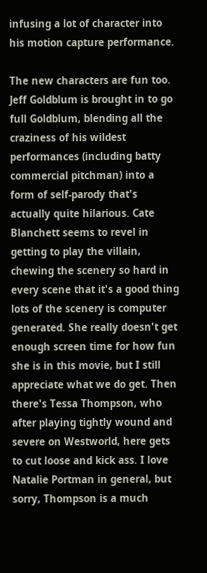infusing a lot of character into his motion capture performance.

The new characters are fun too. Jeff Goldblum is brought in to go full Goldblum, blending all the craziness of his wildest performances (including batty commercial pitchman) into a form of self-parody that's actually quite hilarious. Cate Blanchett seems to revel in getting to play the villain, chewing the scenery so hard in every scene that it's a good thing lots of the scenery is computer generated. She really doesn't get enough screen time for how fun she is in this movie, but I still appreciate what we do get. Then there's Tessa Thompson, who after playing tightly wound and severe on Westworld, here gets to cut loose and kick ass. I love Natalie Portman in general, but sorry, Thompson is a much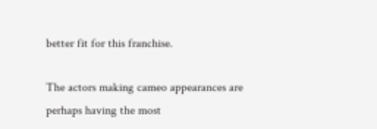better fit for this franchise.

The actors making cameo appearances are perhaps having the most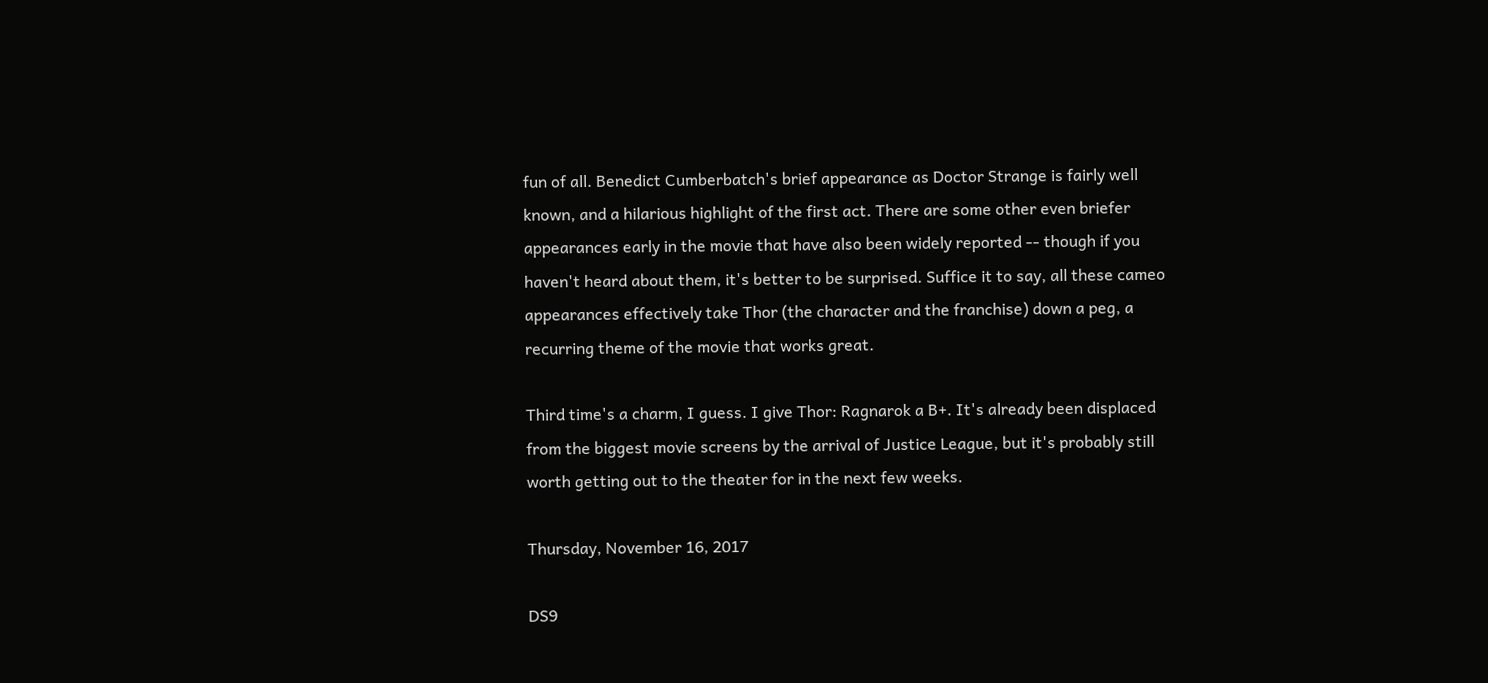fun of all. Benedict Cumberbatch's brief appearance as Doctor Strange is fairly well known, and a hilarious highlight of the first act. There are some other even briefer appearances early in the movie that have also been widely reported -- though if you haven't heard about them, it's better to be surprised. Suffice it to say, all these cameo appearances effectively take Thor (the character and the franchise) down a peg, a recurring theme of the movie that works great.

Third time's a charm, I guess. I give Thor: Ragnarok a B+. It's already been displaced from the biggest movie screens by the arrival of Justice League, but it's probably still worth getting out to the theater for in the next few weeks.

Thursday, November 16, 2017

DS9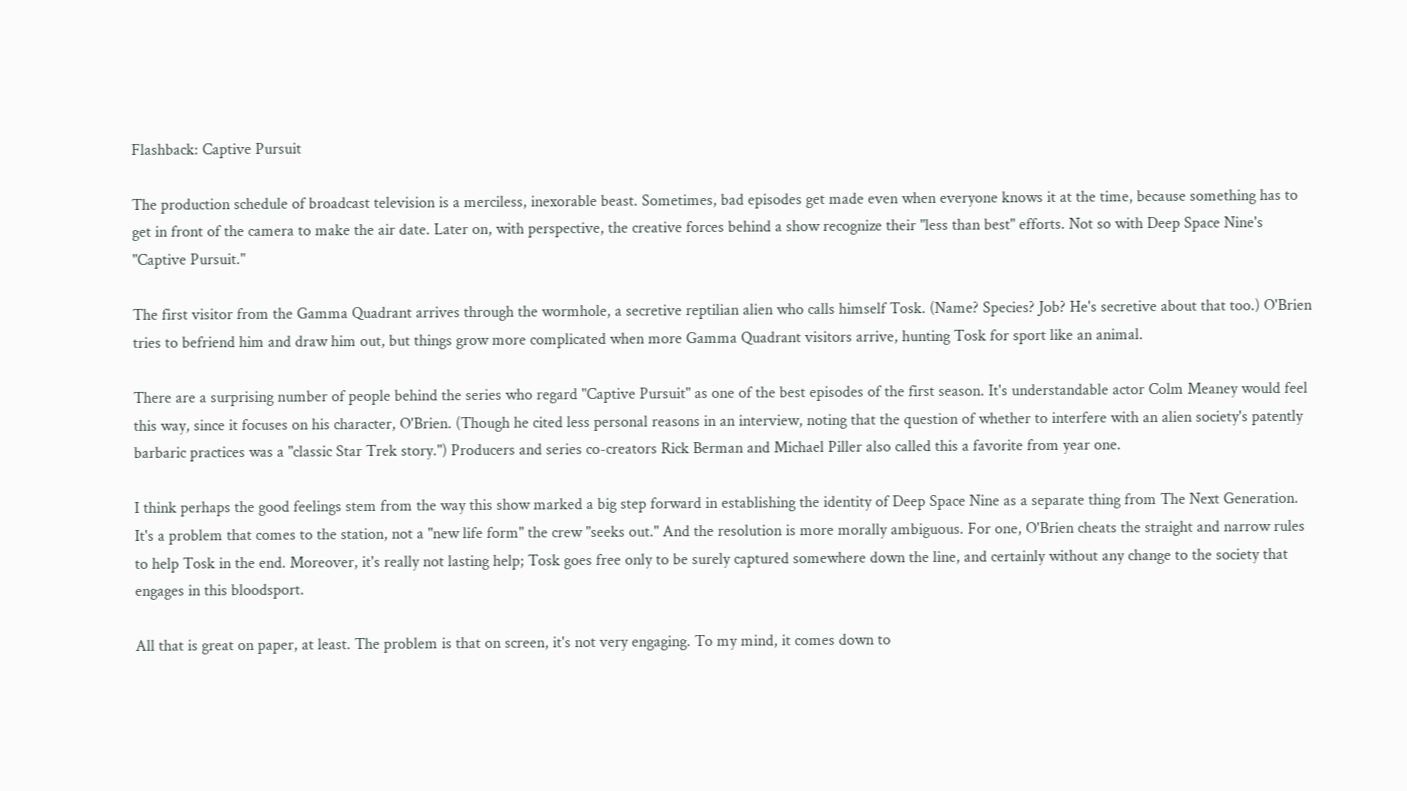Flashback: Captive Pursuit

The production schedule of broadcast television is a merciless, inexorable beast. Sometimes, bad episodes get made even when everyone knows it at the time, because something has to get in front of the camera to make the air date. Later on, with perspective, the creative forces behind a show recognize their "less than best" efforts. Not so with Deep Space Nine's "Captive Pursuit."

The first visitor from the Gamma Quadrant arrives through the wormhole, a secretive reptilian alien who calls himself Tosk. (Name? Species? Job? He's secretive about that too.) O'Brien tries to befriend him and draw him out, but things grow more complicated when more Gamma Quadrant visitors arrive, hunting Tosk for sport like an animal.

There are a surprising number of people behind the series who regard "Captive Pursuit" as one of the best episodes of the first season. It's understandable actor Colm Meaney would feel this way, since it focuses on his character, O'Brien. (Though he cited less personal reasons in an interview, noting that the question of whether to interfere with an alien society's patently barbaric practices was a "classic Star Trek story.") Producers and series co-creators Rick Berman and Michael Piller also called this a favorite from year one.

I think perhaps the good feelings stem from the way this show marked a big step forward in establishing the identity of Deep Space Nine as a separate thing from The Next Generation. It's a problem that comes to the station, not a "new life form" the crew "seeks out." And the resolution is more morally ambiguous. For one, O'Brien cheats the straight and narrow rules to help Tosk in the end. Moreover, it's really not lasting help; Tosk goes free only to be surely captured somewhere down the line, and certainly without any change to the society that engages in this bloodsport.

All that is great on paper, at least. The problem is that on screen, it's not very engaging. To my mind, it comes down to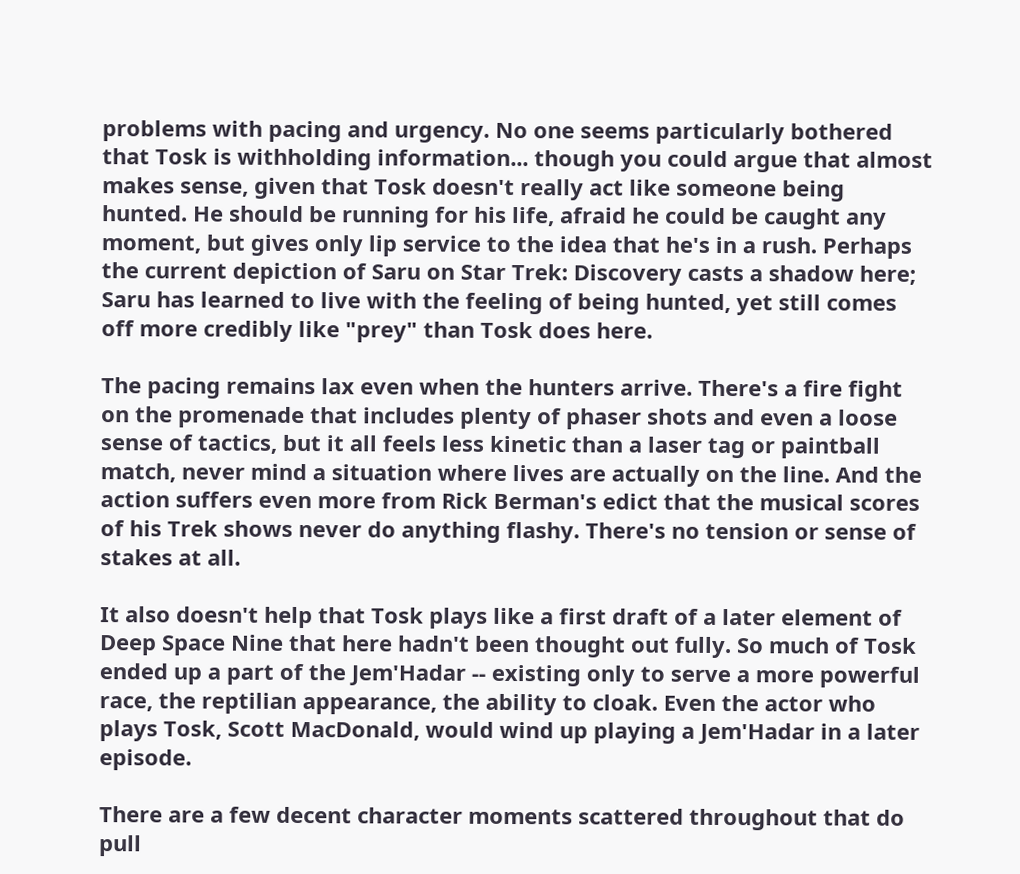problems with pacing and urgency. No one seems particularly bothered that Tosk is withholding information... though you could argue that almost makes sense, given that Tosk doesn't really act like someone being hunted. He should be running for his life, afraid he could be caught any moment, but gives only lip service to the idea that he's in a rush. Perhaps the current depiction of Saru on Star Trek: Discovery casts a shadow here; Saru has learned to live with the feeling of being hunted, yet still comes off more credibly like "prey" than Tosk does here.

The pacing remains lax even when the hunters arrive. There's a fire fight on the promenade that includes plenty of phaser shots and even a loose sense of tactics, but it all feels less kinetic than a laser tag or paintball match, never mind a situation where lives are actually on the line. And the action suffers even more from Rick Berman's edict that the musical scores of his Trek shows never do anything flashy. There's no tension or sense of stakes at all.

It also doesn't help that Tosk plays like a first draft of a later element of Deep Space Nine that here hadn't been thought out fully. So much of Tosk ended up a part of the Jem'Hadar -- existing only to serve a more powerful race, the reptilian appearance, the ability to cloak. Even the actor who plays Tosk, Scott MacDonald, would wind up playing a Jem'Hadar in a later episode.

There are a few decent character moments scattered throughout that do pull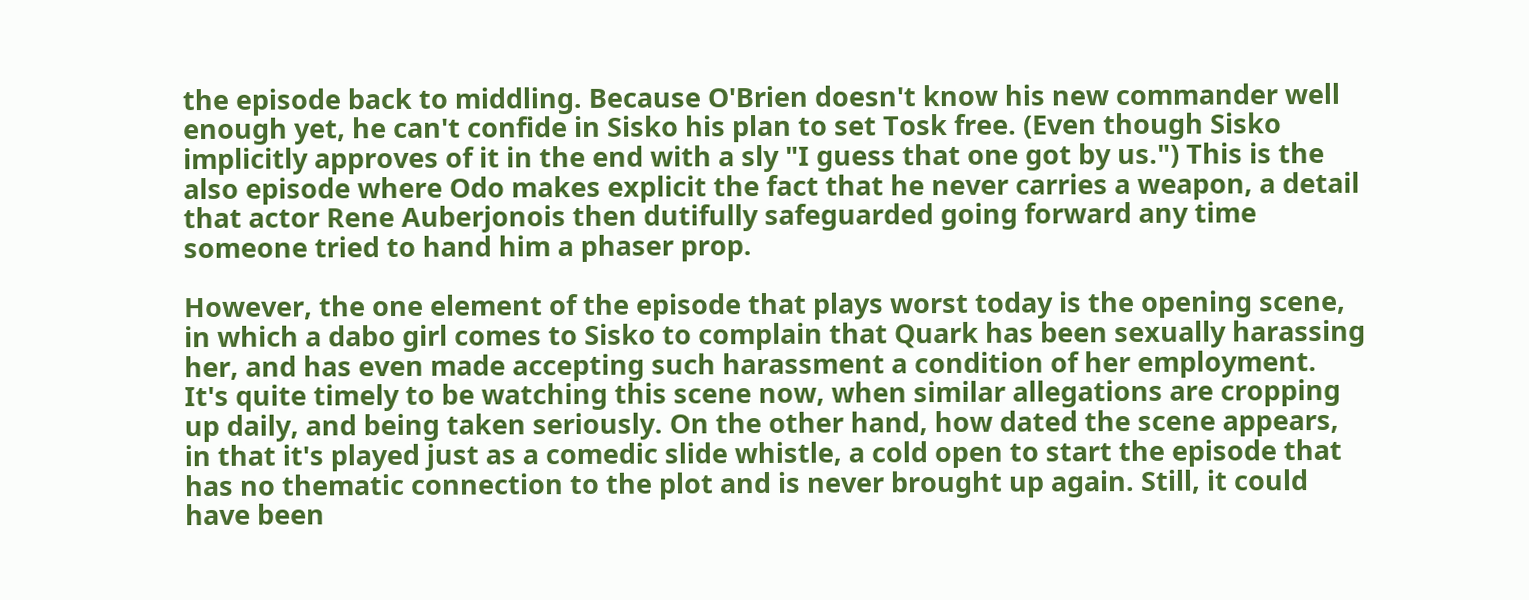the episode back to middling. Because O'Brien doesn't know his new commander well enough yet, he can't confide in Sisko his plan to set Tosk free. (Even though Sisko implicitly approves of it in the end with a sly "I guess that one got by us.") This is the also episode where Odo makes explicit the fact that he never carries a weapon, a detail that actor Rene Auberjonois then dutifully safeguarded going forward any time someone tried to hand him a phaser prop.

However, the one element of the episode that plays worst today is the opening scene, in which a dabo girl comes to Sisko to complain that Quark has been sexually harassing her, and has even made accepting such harassment a condition of her employment. It's quite timely to be watching this scene now, when similar allegations are cropping up daily, and being taken seriously. On the other hand, how dated the scene appears, in that it's played just as a comedic slide whistle, a cold open to start the episode that has no thematic connection to the plot and is never brought up again. Still, it could have been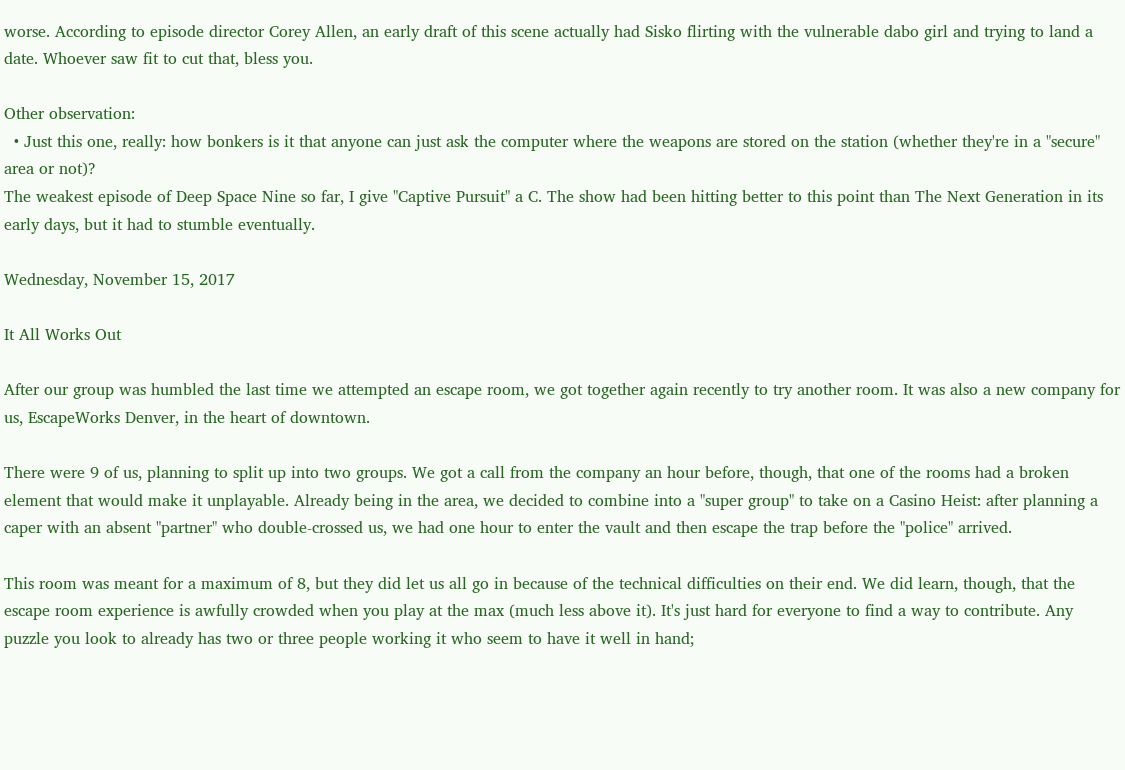worse. According to episode director Corey Allen, an early draft of this scene actually had Sisko flirting with the vulnerable dabo girl and trying to land a date. Whoever saw fit to cut that, bless you.

Other observation:
  • Just this one, really: how bonkers is it that anyone can just ask the computer where the weapons are stored on the station (whether they're in a "secure" area or not)?
The weakest episode of Deep Space Nine so far, I give "Captive Pursuit" a C. The show had been hitting better to this point than The Next Generation in its early days, but it had to stumble eventually.

Wednesday, November 15, 2017

It All Works Out

After our group was humbled the last time we attempted an escape room, we got together again recently to try another room. It was also a new company for us, EscapeWorks Denver, in the heart of downtown.

There were 9 of us, planning to split up into two groups. We got a call from the company an hour before, though, that one of the rooms had a broken element that would make it unplayable. Already being in the area, we decided to combine into a "super group" to take on a Casino Heist: after planning a caper with an absent "partner" who double-crossed us, we had one hour to enter the vault and then escape the trap before the "police" arrived.

This room was meant for a maximum of 8, but they did let us all go in because of the technical difficulties on their end. We did learn, though, that the escape room experience is awfully crowded when you play at the max (much less above it). It's just hard for everyone to find a way to contribute. Any puzzle you look to already has two or three people working it who seem to have it well in hand;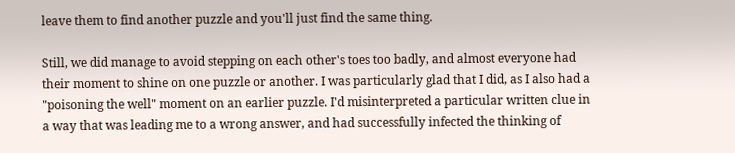leave them to find another puzzle and you'll just find the same thing.

Still, we did manage to avoid stepping on each other's toes too badly, and almost everyone had their moment to shine on one puzzle or another. I was particularly glad that I did, as I also had a "poisoning the well" moment on an earlier puzzle. I'd misinterpreted a particular written clue in a way that was leading me to a wrong answer, and had successfully infected the thinking of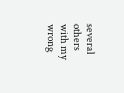several others with my wrong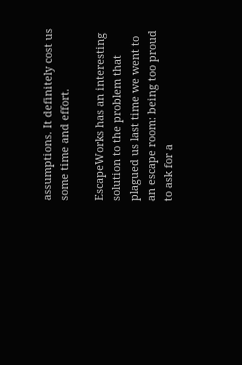assumptions. It definitely cost us some time and effort.

EscapeWorks has an interesting solution to the problem that plagued us last time we went to an escape room: being too proud to ask for a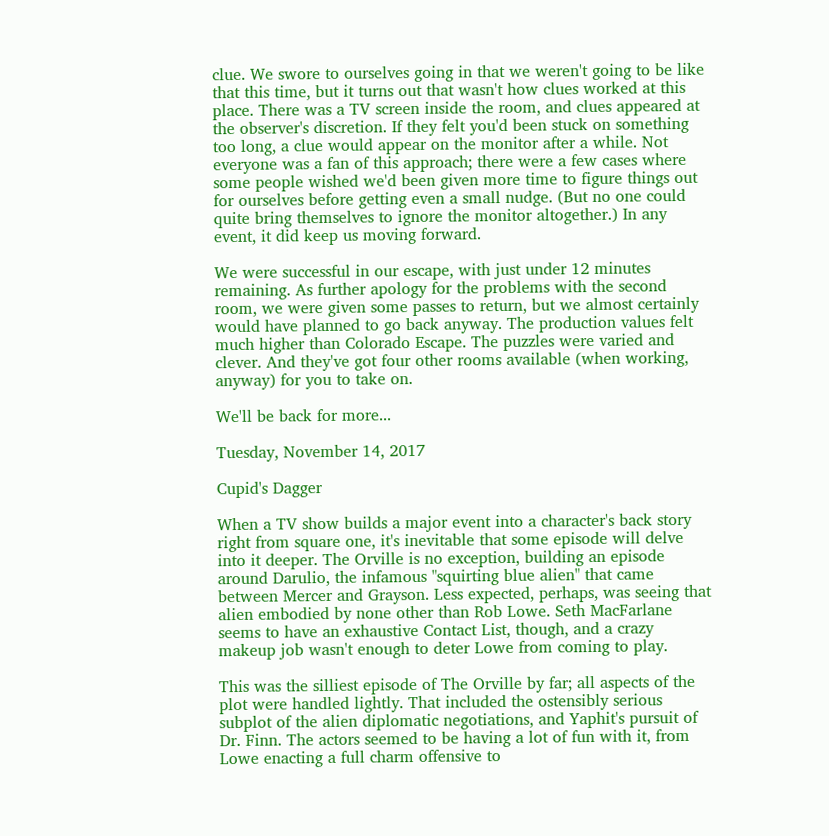clue. We swore to ourselves going in that we weren't going to be like that this time, but it turns out that wasn't how clues worked at this place. There was a TV screen inside the room, and clues appeared at the observer's discretion. If they felt you'd been stuck on something too long, a clue would appear on the monitor after a while. Not everyone was a fan of this approach; there were a few cases where some people wished we'd been given more time to figure things out for ourselves before getting even a small nudge. (But no one could quite bring themselves to ignore the monitor altogether.) In any event, it did keep us moving forward.

We were successful in our escape, with just under 12 minutes remaining. As further apology for the problems with the second room, we were given some passes to return, but we almost certainly would have planned to go back anyway. The production values felt much higher than Colorado Escape. The puzzles were varied and clever. And they've got four other rooms available (when working, anyway) for you to take on.

We'll be back for more...

Tuesday, November 14, 2017

Cupid's Dagger

When a TV show builds a major event into a character's back story right from square one, it's inevitable that some episode will delve into it deeper. The Orville is no exception, building an episode around Darulio, the infamous "squirting blue alien" that came between Mercer and Grayson. Less expected, perhaps, was seeing that alien embodied by none other than Rob Lowe. Seth MacFarlane seems to have an exhaustive Contact List, though, and a crazy makeup job wasn't enough to deter Lowe from coming to play.

This was the silliest episode of The Orville by far; all aspects of the plot were handled lightly. That included the ostensibly serious subplot of the alien diplomatic negotiations, and Yaphit's pursuit of Dr. Finn. The actors seemed to be having a lot of fun with it, from Lowe enacting a full charm offensive to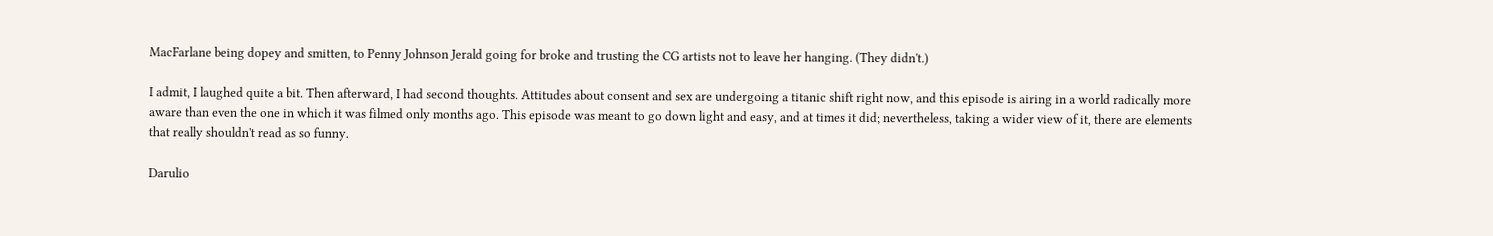MacFarlane being dopey and smitten, to Penny Johnson Jerald going for broke and trusting the CG artists not to leave her hanging. (They didn't.)

I admit, I laughed quite a bit. Then afterward, I had second thoughts. Attitudes about consent and sex are undergoing a titanic shift right now, and this episode is airing in a world radically more aware than even the one in which it was filmed only months ago. This episode was meant to go down light and easy, and at times it did; nevertheless, taking a wider view of it, there are elements that really shouldn't read as so funny.

Darulio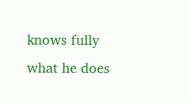knows fully what he does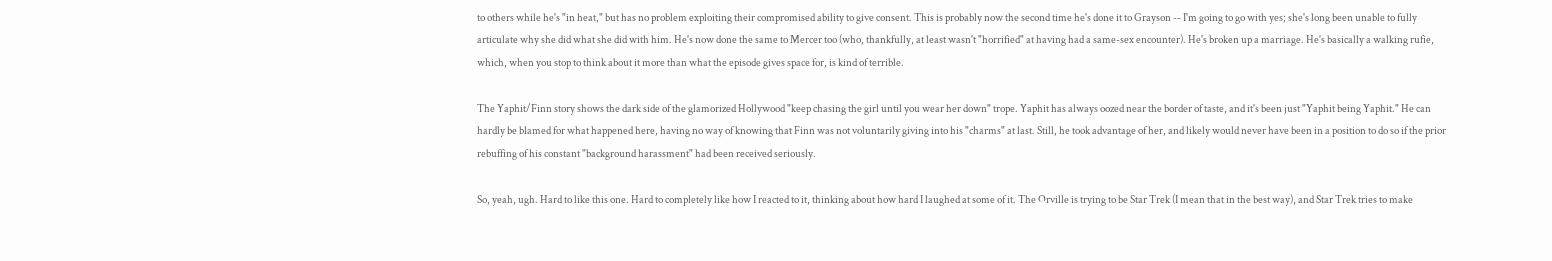to others while he's "in heat," but has no problem exploiting their compromised ability to give consent. This is probably now the second time he's done it to Grayson -- I'm going to go with yes; she's long been unable to fully articulate why she did what she did with him. He's now done the same to Mercer too (who, thankfully, at least wasn't "horrified" at having had a same-sex encounter). He's broken up a marriage. He's basically a walking rufie, which, when you stop to think about it more than what the episode gives space for, is kind of terrible.

The Yaphit/Finn story shows the dark side of the glamorized Hollywood "keep chasing the girl until you wear her down" trope. Yaphit has always oozed near the border of taste, and it's been just "Yaphit being Yaphit." He can hardly be blamed for what happened here, having no way of knowing that Finn was not voluntarily giving into his "charms" at last. Still, he took advantage of her, and likely would never have been in a position to do so if the prior rebuffing of his constant "background harassment" had been received seriously.

So, yeah, ugh. Hard to like this one. Hard to completely like how I reacted to it, thinking about how hard I laughed at some of it. The Orville is trying to be Star Trek (I mean that in the best way), and Star Trek tries to make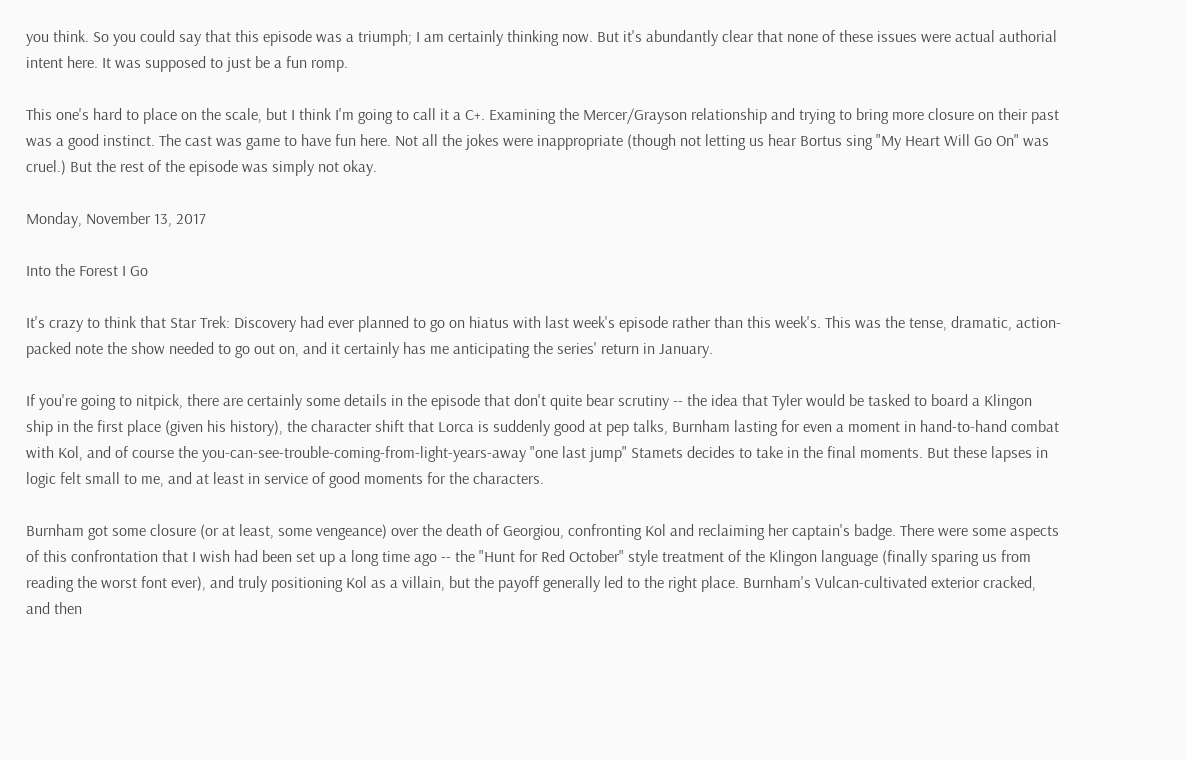you think. So you could say that this episode was a triumph; I am certainly thinking now. But it's abundantly clear that none of these issues were actual authorial intent here. It was supposed to just be a fun romp.

This one's hard to place on the scale, but I think I'm going to call it a C+. Examining the Mercer/Grayson relationship and trying to bring more closure on their past was a good instinct. The cast was game to have fun here. Not all the jokes were inappropriate (though not letting us hear Bortus sing "My Heart Will Go On" was cruel.) But the rest of the episode was simply not okay.

Monday, November 13, 2017

Into the Forest I Go

It's crazy to think that Star Trek: Discovery had ever planned to go on hiatus with last week's episode rather than this week's. This was the tense, dramatic, action-packed note the show needed to go out on, and it certainly has me anticipating the series' return in January.

If you're going to nitpick, there are certainly some details in the episode that don't quite bear scrutiny -- the idea that Tyler would be tasked to board a Klingon ship in the first place (given his history), the character shift that Lorca is suddenly good at pep talks, Burnham lasting for even a moment in hand-to-hand combat with Kol, and of course the you-can-see-trouble-coming-from-light-years-away "one last jump" Stamets decides to take in the final moments. But these lapses in logic felt small to me, and at least in service of good moments for the characters.

Burnham got some closure (or at least, some vengeance) over the death of Georgiou, confronting Kol and reclaiming her captain's badge. There were some aspects of this confrontation that I wish had been set up a long time ago -- the "Hunt for Red October" style treatment of the Klingon language (finally sparing us from reading the worst font ever), and truly positioning Kol as a villain, but the payoff generally led to the right place. Burnham's Vulcan-cultivated exterior cracked, and then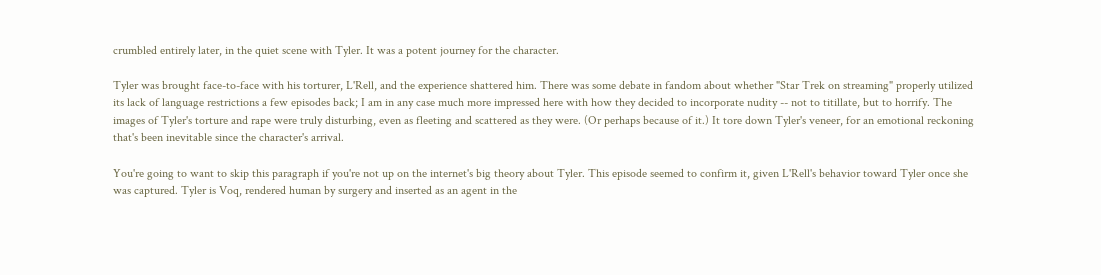crumbled entirely later, in the quiet scene with Tyler. It was a potent journey for the character.

Tyler was brought face-to-face with his torturer, L'Rell, and the experience shattered him. There was some debate in fandom about whether "Star Trek on streaming" properly utilized its lack of language restrictions a few episodes back; I am in any case much more impressed here with how they decided to incorporate nudity -- not to titillate, but to horrify. The images of Tyler's torture and rape were truly disturbing, even as fleeting and scattered as they were. (Or perhaps because of it.) It tore down Tyler's veneer, for an emotional reckoning that's been inevitable since the character's arrival.

You're going to want to skip this paragraph if you're not up on the internet's big theory about Tyler. This episode seemed to confirm it, given L'Rell's behavior toward Tyler once she was captured. Tyler is Voq, rendered human by surgery and inserted as an agent in the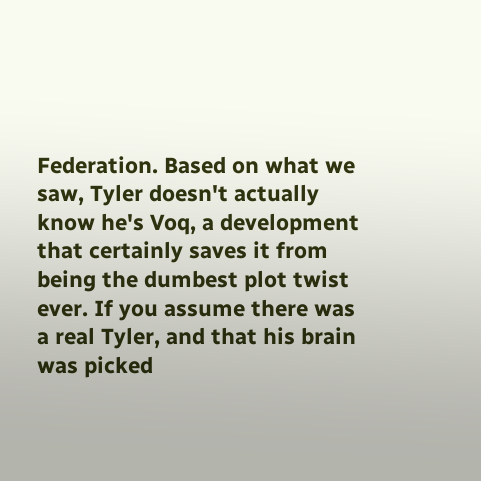Federation. Based on what we saw, Tyler doesn't actually know he's Voq, a development that certainly saves it from being the dumbest plot twist ever. If you assume there was a real Tyler, and that his brain was picked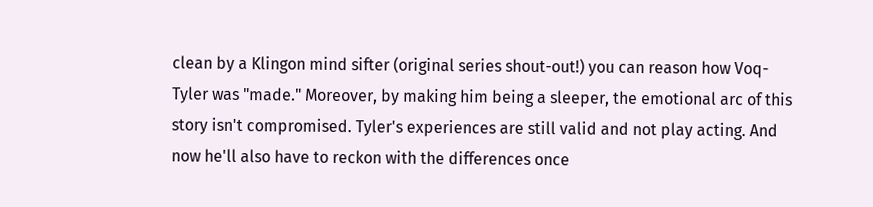clean by a Klingon mind sifter (original series shout-out!) you can reason how Voq-Tyler was "made." Moreover, by making him being a sleeper, the emotional arc of this story isn't compromised. Tyler's experiences are still valid and not play acting. And now he'll also have to reckon with the differences once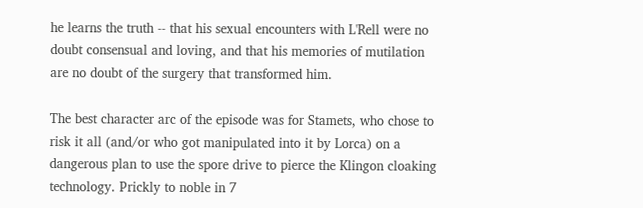he learns the truth -- that his sexual encounters with L'Rell were no doubt consensual and loving, and that his memories of mutilation are no doubt of the surgery that transformed him.

The best character arc of the episode was for Stamets, who chose to risk it all (and/or who got manipulated into it by Lorca) on a dangerous plan to use the spore drive to pierce the Klingon cloaking technology. Prickly to noble in 7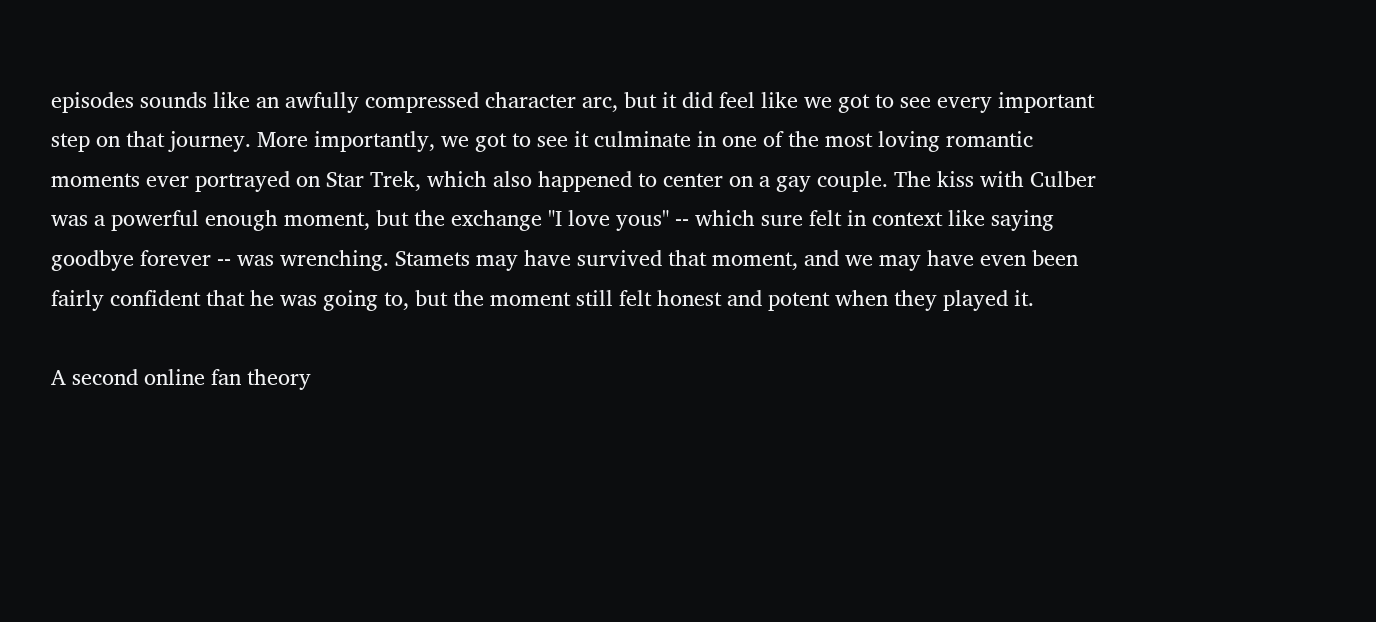episodes sounds like an awfully compressed character arc, but it did feel like we got to see every important step on that journey. More importantly, we got to see it culminate in one of the most loving romantic moments ever portrayed on Star Trek, which also happened to center on a gay couple. The kiss with Culber was a powerful enough moment, but the exchange "I love yous" -- which sure felt in context like saying goodbye forever -- was wrenching. Stamets may have survived that moment, and we may have even been fairly confident that he was going to, but the moment still felt honest and potent when they played it.

A second online fan theory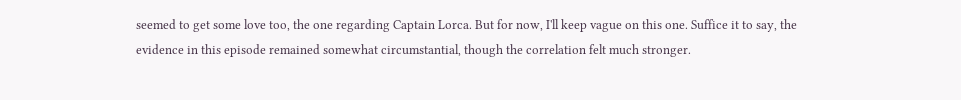seemed to get some love too, the one regarding Captain Lorca. But for now, I'll keep vague on this one. Suffice it to say, the evidence in this episode remained somewhat circumstantial, though the correlation felt much stronger.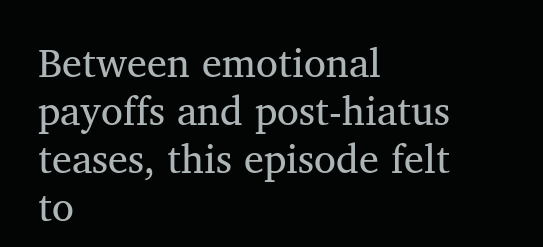Between emotional payoffs and post-hiatus teases, this episode felt to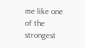me like one of the strongest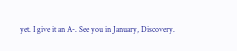yet. I give it an A-. See you in January, Discovery.